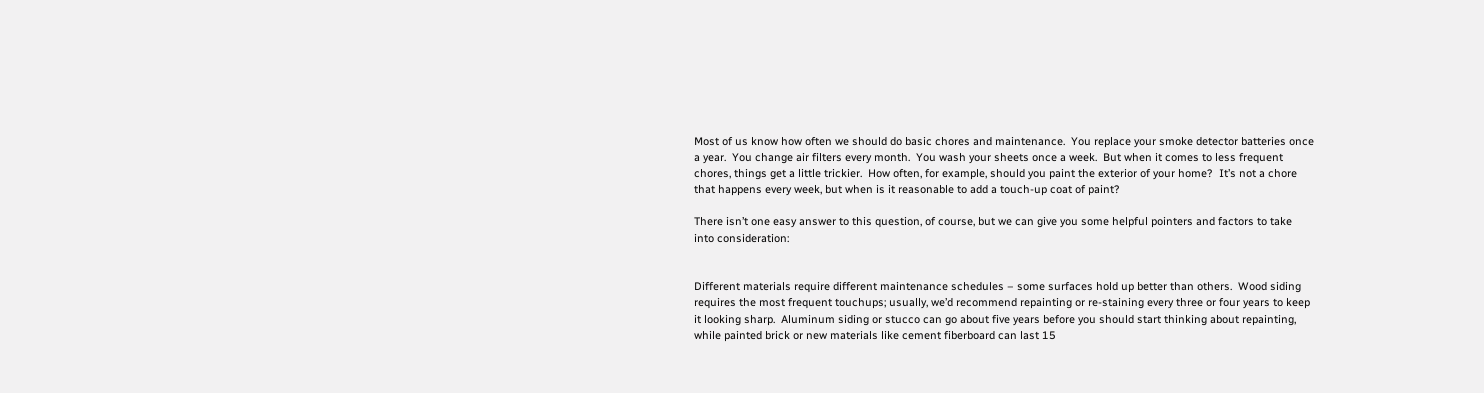Most of us know how often we should do basic chores and maintenance.  You replace your smoke detector batteries once a year.  You change air filters every month.  You wash your sheets once a week.  But when it comes to less frequent chores, things get a little trickier.  How often, for example, should you paint the exterior of your home?  It’s not a chore that happens every week, but when is it reasonable to add a touch-up coat of paint?

There isn’t one easy answer to this question, of course, but we can give you some helpful pointers and factors to take into consideration:


Different materials require different maintenance schedules – some surfaces hold up better than others.  Wood siding requires the most frequent touchups; usually, we’d recommend repainting or re-staining every three or four years to keep it looking sharp.  Aluminum siding or stucco can go about five years before you should start thinking about repainting, while painted brick or new materials like cement fiberboard can last 15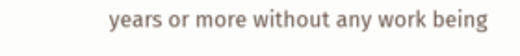years or more without any work being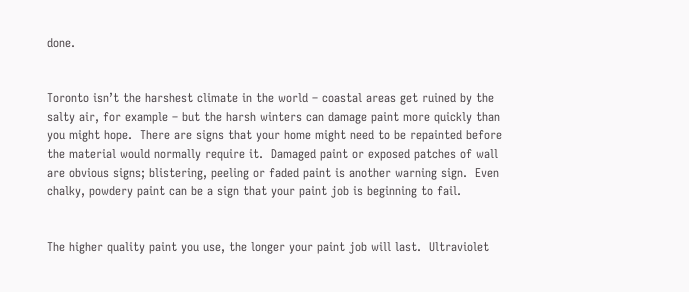done.


Toronto isn’t the harshest climate in the world – coastal areas get ruined by the salty air, for example – but the harsh winters can damage paint more quickly than you might hope.  There are signs that your home might need to be repainted before the material would normally require it.  Damaged paint or exposed patches of wall are obvious signs; blistering, peeling or faded paint is another warning sign.  Even chalky, powdery paint can be a sign that your paint job is beginning to fail.


The higher quality paint you use, the longer your paint job will last.  Ultraviolet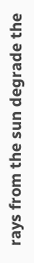rays from the sun degrade the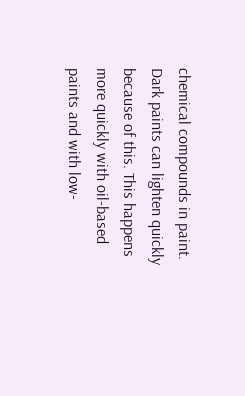chemical compounds in paint. Dark paints can lighten quickly because of this. This happens more quickly with oil-based paints and with low-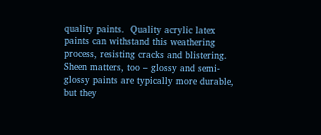quality paints.  Quality acrylic latex paints can withstand this weathering process, resisting cracks and blistering.  Sheen matters, too – glossy and semi-glossy paints are typically more durable, but they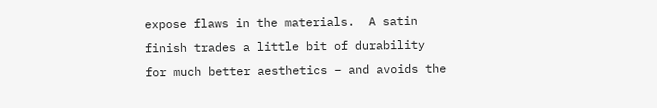expose flaws in the materials.  A satin finish trades a little bit of durability for much better aesthetics – and avoids the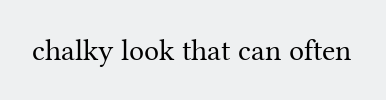chalky look that can often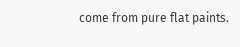come from pure flat paints.